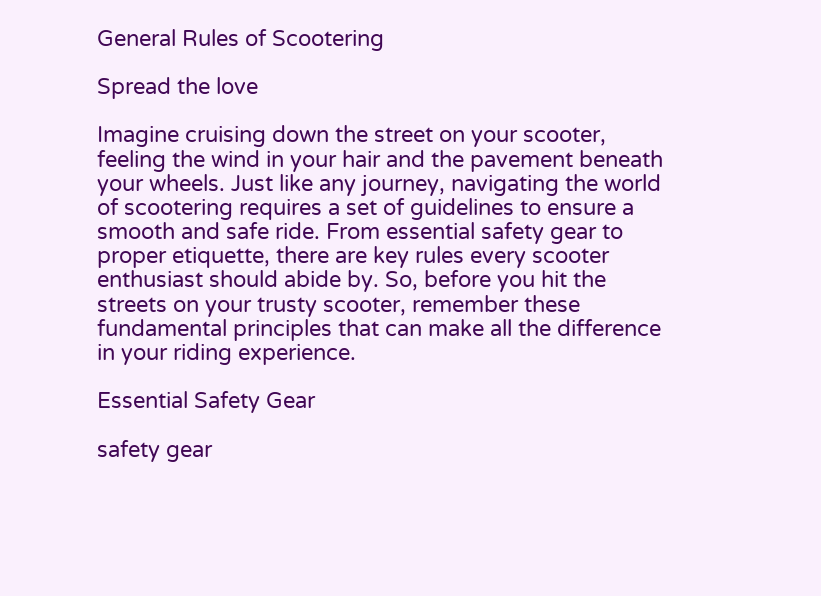General Rules of Scootering

Spread the love

Imagine cruising down the street on your scooter, feeling the wind in your hair and the pavement beneath your wheels. Just like any journey, navigating the world of scootering requires a set of guidelines to ensure a smooth and safe ride. From essential safety gear to proper etiquette, there are key rules every scooter enthusiast should abide by. So, before you hit the streets on your trusty scooter, remember these fundamental principles that can make all the difference in your riding experience.

Essential Safety Gear

safety gear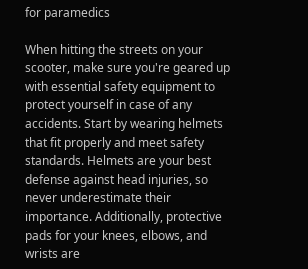for paramedics

When hitting the streets on your scooter, make sure you're geared up with essential safety equipment to protect yourself in case of any accidents. Start by wearing helmets that fit properly and meet safety standards. Helmets are your best defense against head injuries, so never underestimate their importance. Additionally, protective pads for your knees, elbows, and wrists are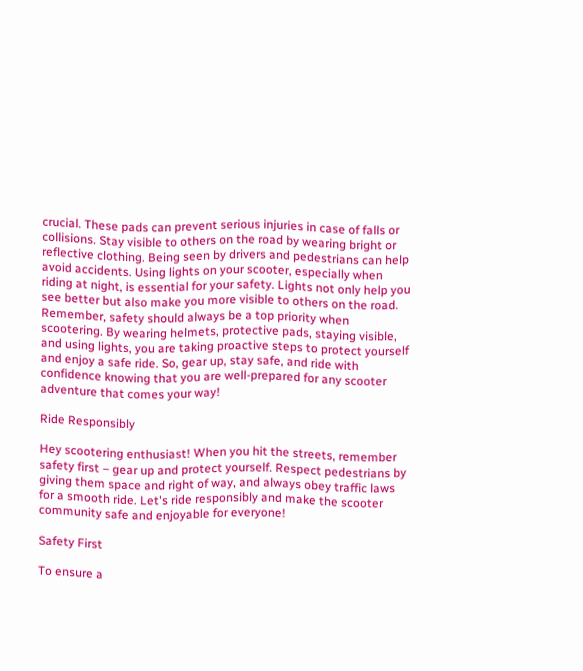crucial. These pads can prevent serious injuries in case of falls or collisions. Stay visible to others on the road by wearing bright or reflective clothing. Being seen by drivers and pedestrians can help avoid accidents. Using lights on your scooter, especially when riding at night, is essential for your safety. Lights not only help you see better but also make you more visible to others on the road. Remember, safety should always be a top priority when scootering. By wearing helmets, protective pads, staying visible, and using lights, you are taking proactive steps to protect yourself and enjoy a safe ride. So, gear up, stay safe, and ride with confidence knowing that you are well-prepared for any scooter adventure that comes your way!

Ride Responsibly

Hey scootering enthusiast! When you hit the streets, remember safety first – gear up and protect yourself. Respect pedestrians by giving them space and right of way, and always obey traffic laws for a smooth ride. Let's ride responsibly and make the scooter community safe and enjoyable for everyone!

Safety First

To ensure a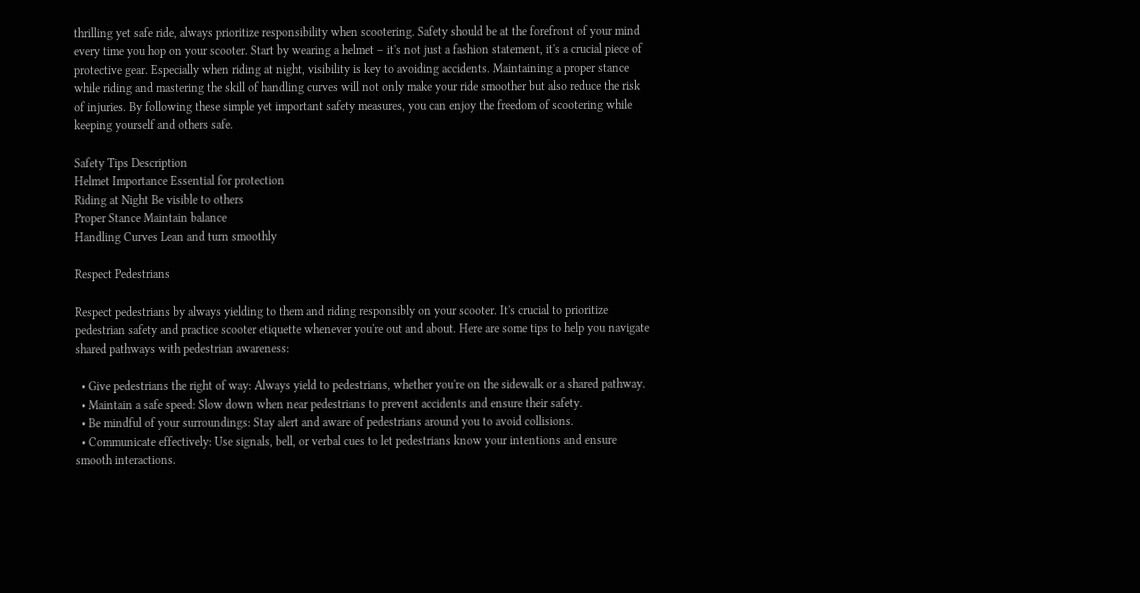thrilling yet safe ride, always prioritize responsibility when scootering. Safety should be at the forefront of your mind every time you hop on your scooter. Start by wearing a helmet – it's not just a fashion statement, it's a crucial piece of protective gear. Especially when riding at night, visibility is key to avoiding accidents. Maintaining a proper stance while riding and mastering the skill of handling curves will not only make your ride smoother but also reduce the risk of injuries. By following these simple yet important safety measures, you can enjoy the freedom of scootering while keeping yourself and others safe.

Safety Tips Description
Helmet Importance Essential for protection
Riding at Night Be visible to others
Proper Stance Maintain balance
Handling Curves Lean and turn smoothly

Respect Pedestrians

Respect pedestrians by always yielding to them and riding responsibly on your scooter. It's crucial to prioritize pedestrian safety and practice scooter etiquette whenever you're out and about. Here are some tips to help you navigate shared pathways with pedestrian awareness:

  • Give pedestrians the right of way: Always yield to pedestrians, whether you're on the sidewalk or a shared pathway.
  • Maintain a safe speed: Slow down when near pedestrians to prevent accidents and ensure their safety.
  • Be mindful of your surroundings: Stay alert and aware of pedestrians around you to avoid collisions.
  • Communicate effectively: Use signals, bell, or verbal cues to let pedestrians know your intentions and ensure smooth interactions.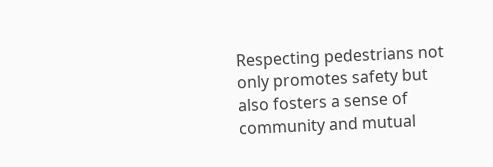Respecting pedestrians not only promotes safety but also fosters a sense of community and mutual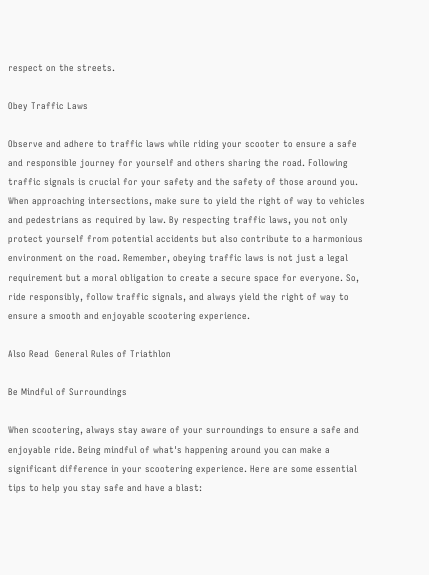respect on the streets.

Obey Traffic Laws

Observe and adhere to traffic laws while riding your scooter to ensure a safe and responsible journey for yourself and others sharing the road. Following traffic signals is crucial for your safety and the safety of those around you. When approaching intersections, make sure to yield the right of way to vehicles and pedestrians as required by law. By respecting traffic laws, you not only protect yourself from potential accidents but also contribute to a harmonious environment on the road. Remember, obeying traffic laws is not just a legal requirement but a moral obligation to create a secure space for everyone. So, ride responsibly, follow traffic signals, and always yield the right of way to ensure a smooth and enjoyable scootering experience.

Also Read  General Rules of Triathlon

Be Mindful of Surroundings

When scootering, always stay aware of your surroundings to ensure a safe and enjoyable ride. Being mindful of what's happening around you can make a significant difference in your scootering experience. Here are some essential tips to help you stay safe and have a blast: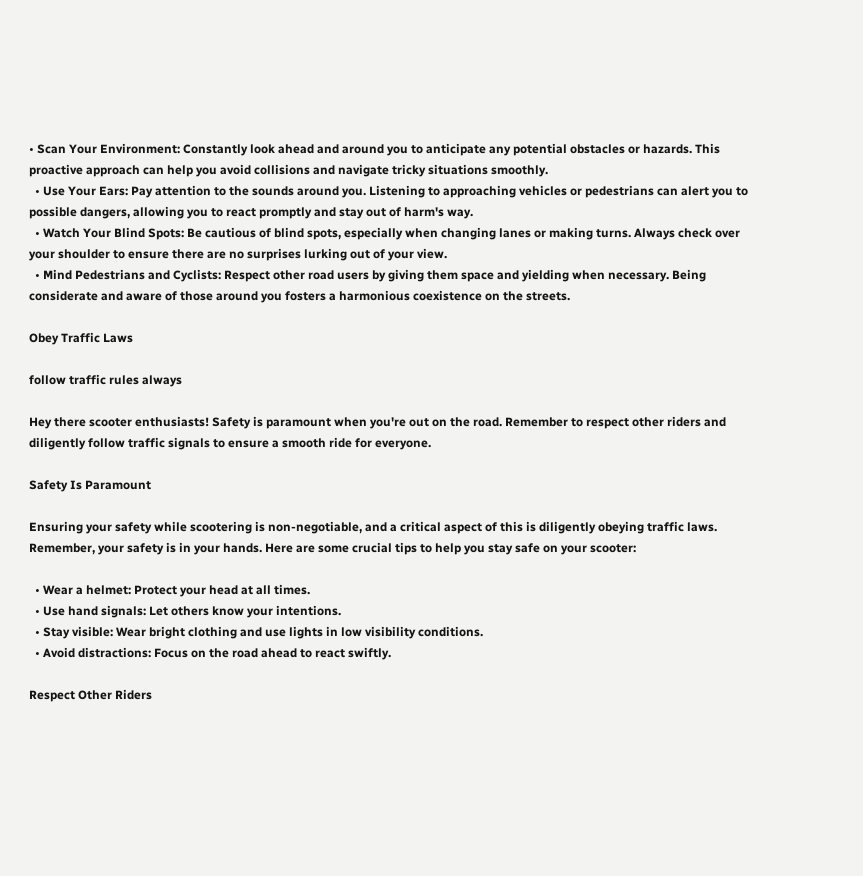• Scan Your Environment: Constantly look ahead and around you to anticipate any potential obstacles or hazards. This proactive approach can help you avoid collisions and navigate tricky situations smoothly.
  • Use Your Ears: Pay attention to the sounds around you. Listening to approaching vehicles or pedestrians can alert you to possible dangers, allowing you to react promptly and stay out of harm's way.
  • Watch Your Blind Spots: Be cautious of blind spots, especially when changing lanes or making turns. Always check over your shoulder to ensure there are no surprises lurking out of your view.
  • Mind Pedestrians and Cyclists: Respect other road users by giving them space and yielding when necessary. Being considerate and aware of those around you fosters a harmonious coexistence on the streets.

Obey Traffic Laws

follow traffic rules always

Hey there scooter enthusiasts! Safety is paramount when you're out on the road. Remember to respect other riders and diligently follow traffic signals to ensure a smooth ride for everyone.

Safety Is Paramount

Ensuring your safety while scootering is non-negotiable, and a critical aspect of this is diligently obeying traffic laws. Remember, your safety is in your hands. Here are some crucial tips to help you stay safe on your scooter:

  • Wear a helmet: Protect your head at all times.
  • Use hand signals: Let others know your intentions.
  • Stay visible: Wear bright clothing and use lights in low visibility conditions.
  • Avoid distractions: Focus on the road ahead to react swiftly.

Respect Other Riders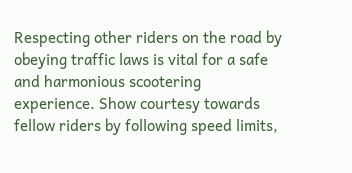Respecting other riders on the road by obeying traffic laws is vital for a safe and harmonious scootering experience. Show courtesy towards fellow riders by following speed limits,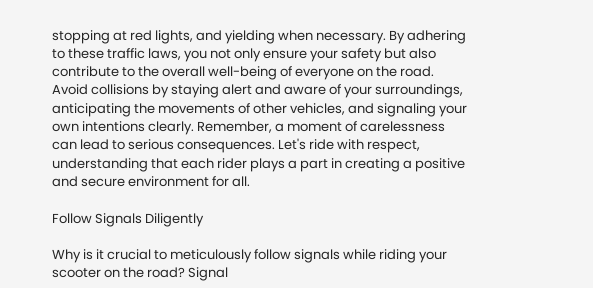stopping at red lights, and yielding when necessary. By adhering to these traffic laws, you not only ensure your safety but also contribute to the overall well-being of everyone on the road. Avoid collisions by staying alert and aware of your surroundings, anticipating the movements of other vehicles, and signaling your own intentions clearly. Remember, a moment of carelessness can lead to serious consequences. Let's ride with respect, understanding that each rider plays a part in creating a positive and secure environment for all.

Follow Signals Diligently

Why is it crucial to meticulously follow signals while riding your scooter on the road? Signal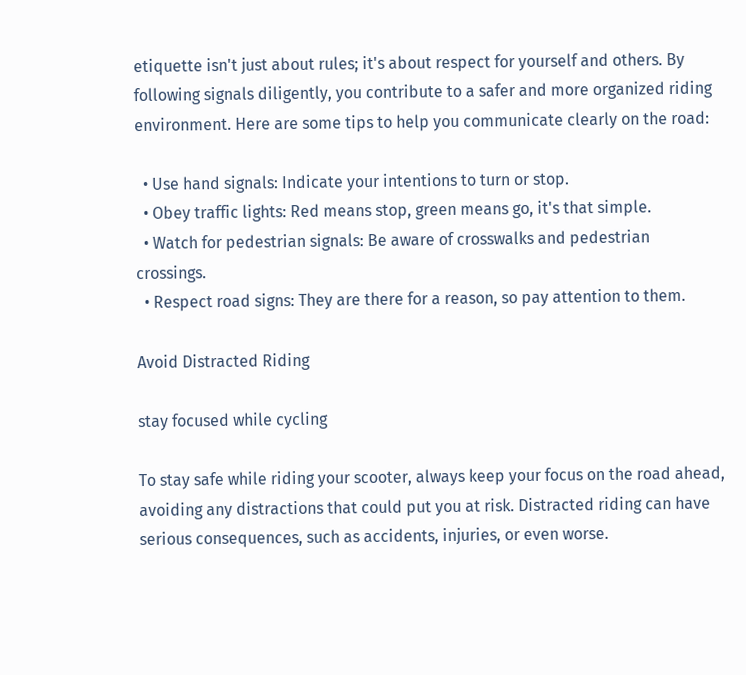etiquette isn't just about rules; it's about respect for yourself and others. By following signals diligently, you contribute to a safer and more organized riding environment. Here are some tips to help you communicate clearly on the road:

  • Use hand signals: Indicate your intentions to turn or stop.
  • Obey traffic lights: Red means stop, green means go, it's that simple.
  • Watch for pedestrian signals: Be aware of crosswalks and pedestrian crossings.
  • Respect road signs: They are there for a reason, so pay attention to them.

Avoid Distracted Riding

stay focused while cycling

To stay safe while riding your scooter, always keep your focus on the road ahead, avoiding any distractions that could put you at risk. Distracted riding can have serious consequences, such as accidents, injuries, or even worse.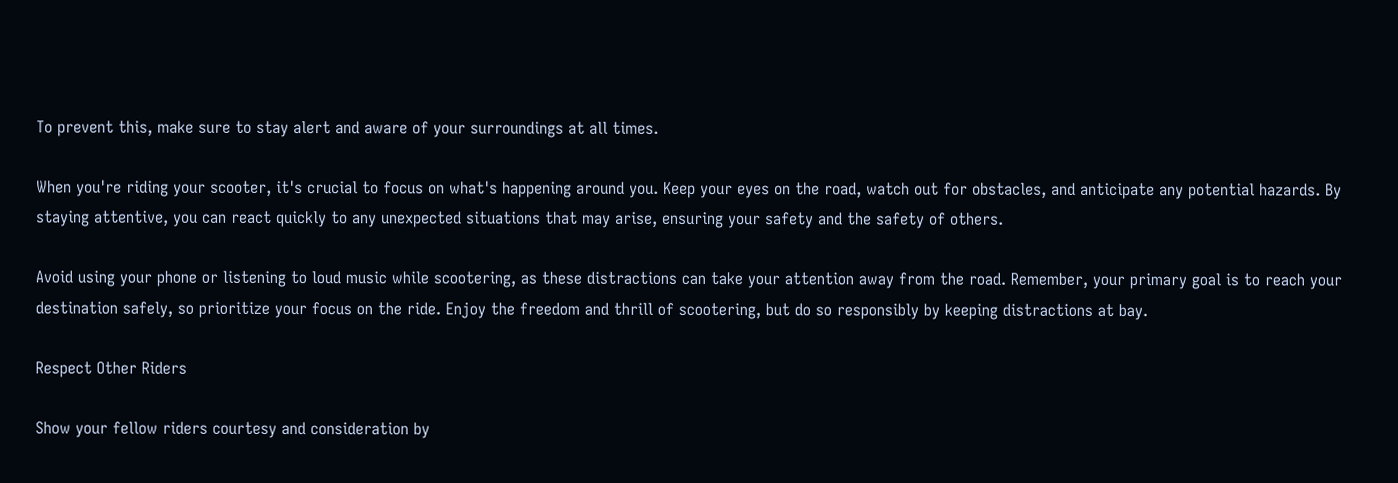To prevent this, make sure to stay alert and aware of your surroundings at all times.

When you're riding your scooter, it's crucial to focus on what's happening around you. Keep your eyes on the road, watch out for obstacles, and anticipate any potential hazards. By staying attentive, you can react quickly to any unexpected situations that may arise, ensuring your safety and the safety of others.

Avoid using your phone or listening to loud music while scootering, as these distractions can take your attention away from the road. Remember, your primary goal is to reach your destination safely, so prioritize your focus on the ride. Enjoy the freedom and thrill of scootering, but do so responsibly by keeping distractions at bay.

Respect Other Riders

Show your fellow riders courtesy and consideration by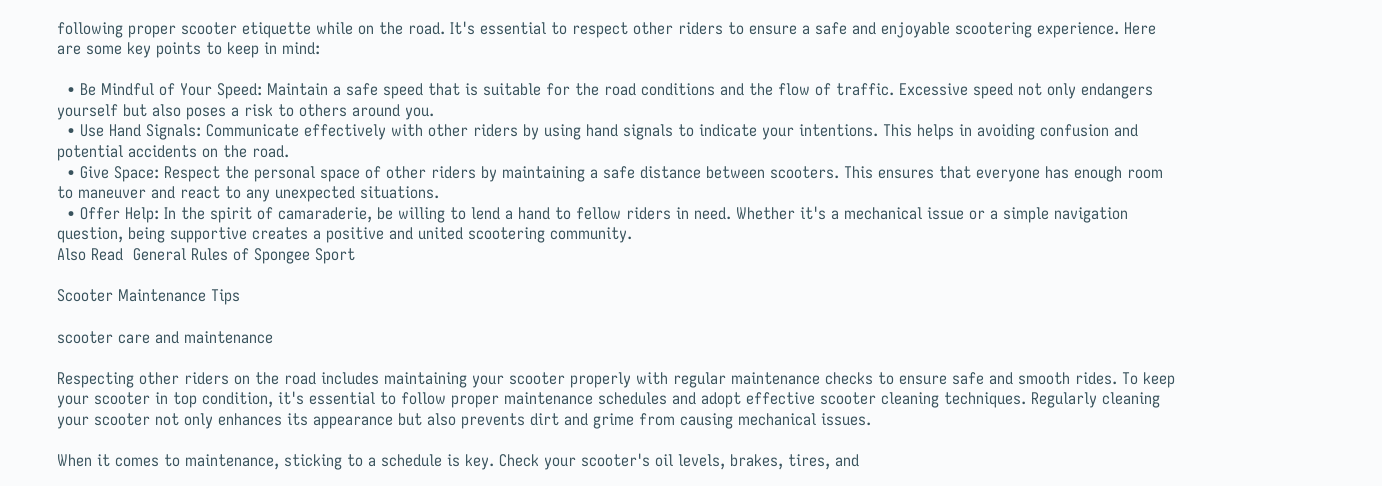following proper scooter etiquette while on the road. It's essential to respect other riders to ensure a safe and enjoyable scootering experience. Here are some key points to keep in mind:

  • Be Mindful of Your Speed: Maintain a safe speed that is suitable for the road conditions and the flow of traffic. Excessive speed not only endangers yourself but also poses a risk to others around you.
  • Use Hand Signals: Communicate effectively with other riders by using hand signals to indicate your intentions. This helps in avoiding confusion and potential accidents on the road.
  • Give Space: Respect the personal space of other riders by maintaining a safe distance between scooters. This ensures that everyone has enough room to maneuver and react to any unexpected situations.
  • Offer Help: In the spirit of camaraderie, be willing to lend a hand to fellow riders in need. Whether it's a mechanical issue or a simple navigation question, being supportive creates a positive and united scootering community.
Also Read  General Rules of Spongee Sport

Scooter Maintenance Tips

scooter care and maintenance

Respecting other riders on the road includes maintaining your scooter properly with regular maintenance checks to ensure safe and smooth rides. To keep your scooter in top condition, it's essential to follow proper maintenance schedules and adopt effective scooter cleaning techniques. Regularly cleaning your scooter not only enhances its appearance but also prevents dirt and grime from causing mechanical issues.

When it comes to maintenance, sticking to a schedule is key. Check your scooter's oil levels, brakes, tires, and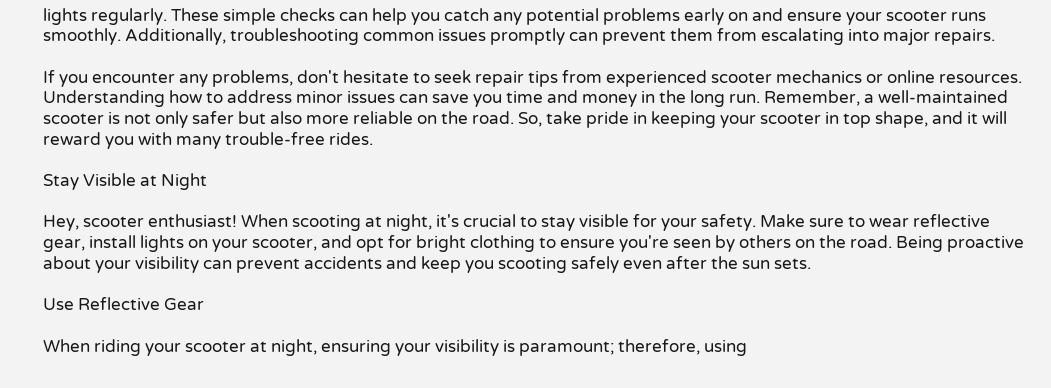lights regularly. These simple checks can help you catch any potential problems early on and ensure your scooter runs smoothly. Additionally, troubleshooting common issues promptly can prevent them from escalating into major repairs.

If you encounter any problems, don't hesitate to seek repair tips from experienced scooter mechanics or online resources. Understanding how to address minor issues can save you time and money in the long run. Remember, a well-maintained scooter is not only safer but also more reliable on the road. So, take pride in keeping your scooter in top shape, and it will reward you with many trouble-free rides.

Stay Visible at Night

Hey, scooter enthusiast! When scooting at night, it's crucial to stay visible for your safety. Make sure to wear reflective gear, install lights on your scooter, and opt for bright clothing to ensure you're seen by others on the road. Being proactive about your visibility can prevent accidents and keep you scooting safely even after the sun sets.

Use Reflective Gear

When riding your scooter at night, ensuring your visibility is paramount; therefore, using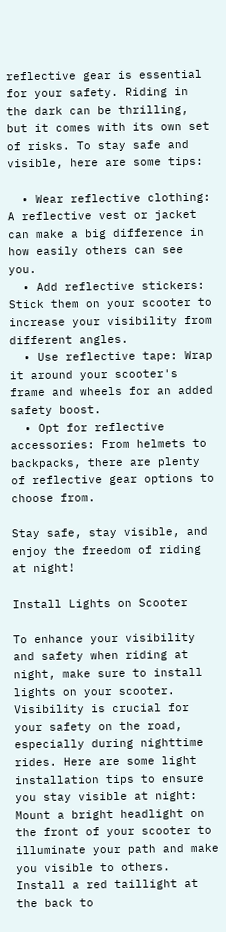reflective gear is essential for your safety. Riding in the dark can be thrilling, but it comes with its own set of risks. To stay safe and visible, here are some tips:

  • Wear reflective clothing: A reflective vest or jacket can make a big difference in how easily others can see you.
  • Add reflective stickers: Stick them on your scooter to increase your visibility from different angles.
  • Use reflective tape: Wrap it around your scooter's frame and wheels for an added safety boost.
  • Opt for reflective accessories: From helmets to backpacks, there are plenty of reflective gear options to choose from.

Stay safe, stay visible, and enjoy the freedom of riding at night!

Install Lights on Scooter

To enhance your visibility and safety when riding at night, make sure to install lights on your scooter. Visibility is crucial for your safety on the road, especially during nighttime rides. Here are some light installation tips to ensure you stay visible at night: Mount a bright headlight on the front of your scooter to illuminate your path and make you visible to others. Install a red taillight at the back to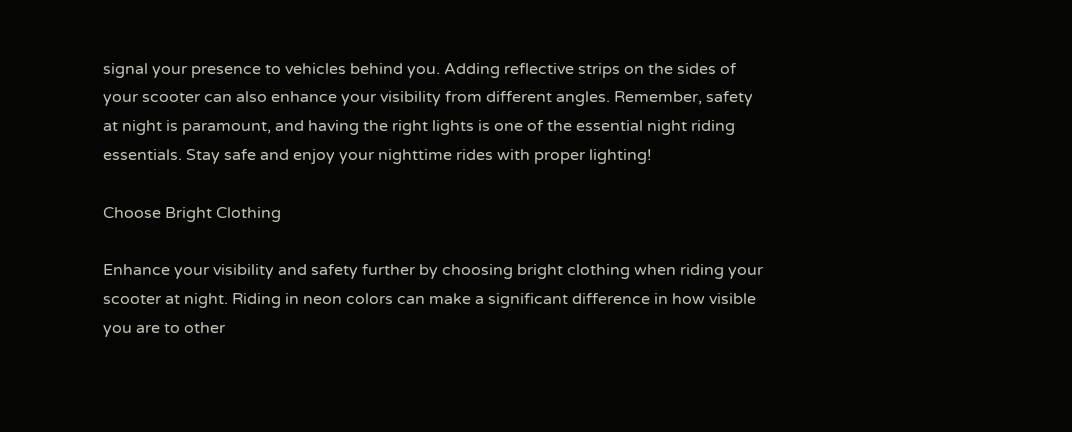signal your presence to vehicles behind you. Adding reflective strips on the sides of your scooter can also enhance your visibility from different angles. Remember, safety at night is paramount, and having the right lights is one of the essential night riding essentials. Stay safe and enjoy your nighttime rides with proper lighting!

Choose Bright Clothing

Enhance your visibility and safety further by choosing bright clothing when riding your scooter at night. Riding in neon colors can make a significant difference in how visible you are to other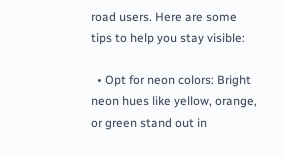road users. Here are some tips to help you stay visible:

  • Opt for neon colors: Bright neon hues like yellow, orange, or green stand out in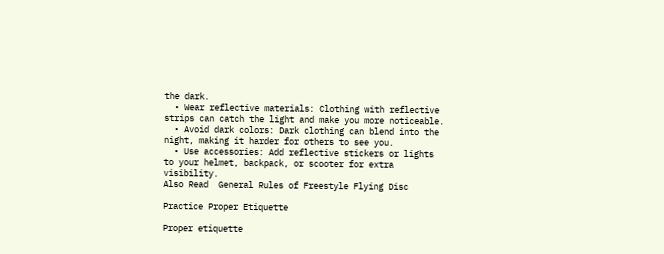the dark.
  • Wear reflective materials: Clothing with reflective strips can catch the light and make you more noticeable.
  • Avoid dark colors: Dark clothing can blend into the night, making it harder for others to see you.
  • Use accessories: Add reflective stickers or lights to your helmet, backpack, or scooter for extra visibility.
Also Read  General Rules of Freestyle Flying Disc

Practice Proper Etiquette

Proper etiquette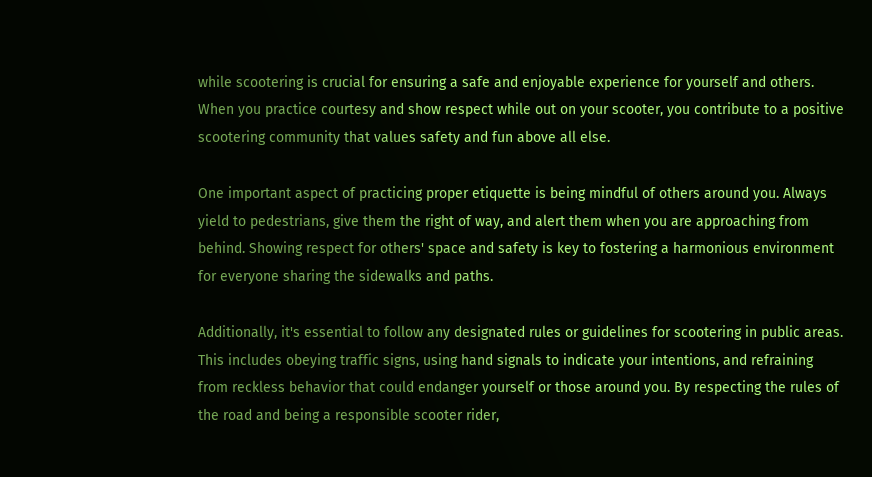while scootering is crucial for ensuring a safe and enjoyable experience for yourself and others. When you practice courtesy and show respect while out on your scooter, you contribute to a positive scootering community that values safety and fun above all else.

One important aspect of practicing proper etiquette is being mindful of others around you. Always yield to pedestrians, give them the right of way, and alert them when you are approaching from behind. Showing respect for others' space and safety is key to fostering a harmonious environment for everyone sharing the sidewalks and paths.

Additionally, it's essential to follow any designated rules or guidelines for scootering in public areas. This includes obeying traffic signs, using hand signals to indicate your intentions, and refraining from reckless behavior that could endanger yourself or those around you. By respecting the rules of the road and being a responsible scooter rider,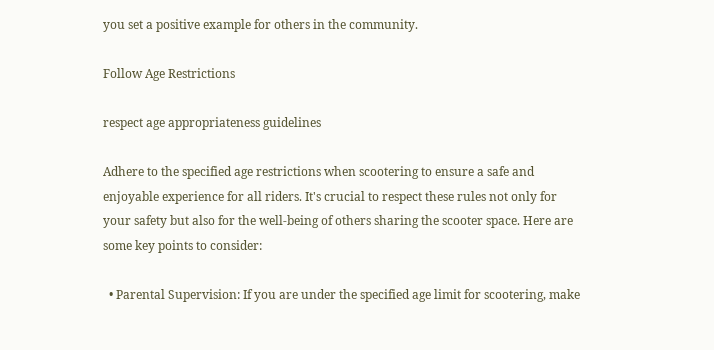you set a positive example for others in the community.

Follow Age Restrictions

respect age appropriateness guidelines

Adhere to the specified age restrictions when scootering to ensure a safe and enjoyable experience for all riders. It's crucial to respect these rules not only for your safety but also for the well-being of others sharing the scooter space. Here are some key points to consider:

  • Parental Supervision: If you are under the specified age limit for scootering, make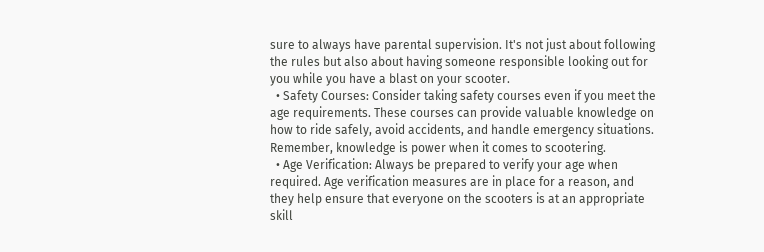sure to always have parental supervision. It's not just about following the rules but also about having someone responsible looking out for you while you have a blast on your scooter.
  • Safety Courses: Consider taking safety courses even if you meet the age requirements. These courses can provide valuable knowledge on how to ride safely, avoid accidents, and handle emergency situations. Remember, knowledge is power when it comes to scootering.
  • Age Verification: Always be prepared to verify your age when required. Age verification measures are in place for a reason, and they help ensure that everyone on the scooters is at an appropriate skill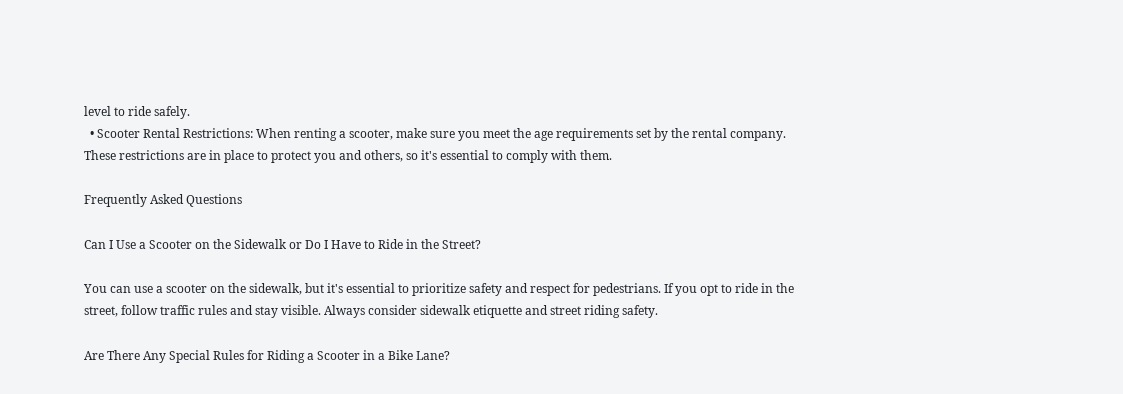level to ride safely.
  • Scooter Rental Restrictions: When renting a scooter, make sure you meet the age requirements set by the rental company. These restrictions are in place to protect you and others, so it's essential to comply with them.

Frequently Asked Questions

Can I Use a Scooter on the Sidewalk or Do I Have to Ride in the Street?

You can use a scooter on the sidewalk, but it's essential to prioritize safety and respect for pedestrians. If you opt to ride in the street, follow traffic rules and stay visible. Always consider sidewalk etiquette and street riding safety.

Are There Any Special Rules for Riding a Scooter in a Bike Lane?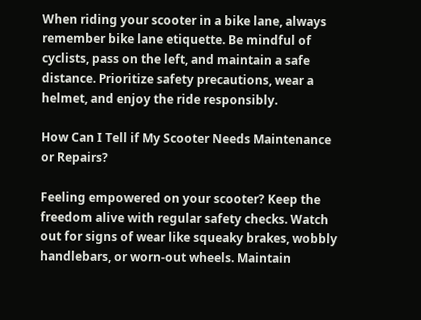When riding your scooter in a bike lane, always remember bike lane etiquette. Be mindful of cyclists, pass on the left, and maintain a safe distance. Prioritize safety precautions, wear a helmet, and enjoy the ride responsibly.

How Can I Tell if My Scooter Needs Maintenance or Repairs?

Feeling empowered on your scooter? Keep the freedom alive with regular safety checks. Watch out for signs of wear like squeaky brakes, wobbly handlebars, or worn-out wheels. Maintain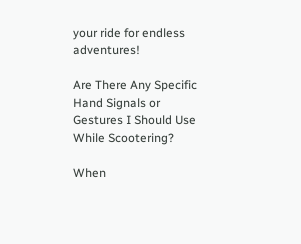your ride for endless adventures!

Are There Any Specific Hand Signals or Gestures I Should Use While Scootering?

When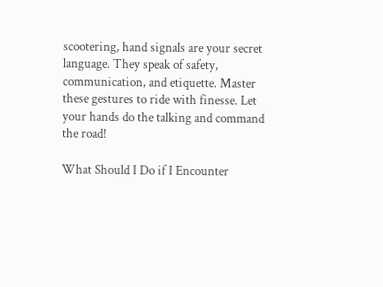scootering, hand signals are your secret language. They speak of safety, communication, and etiquette. Master these gestures to ride with finesse. Let your hands do the talking and command the road!

What Should I Do if I Encounter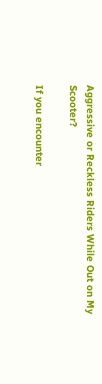Aggressive or Reckless Riders While Out on My Scooter?

If you encounter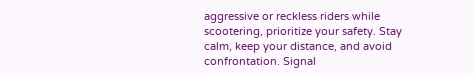aggressive or reckless riders while scootering, prioritize your safety. Stay calm, keep your distance, and avoid confrontation. Signal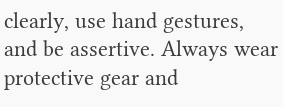clearly, use hand gestures, and be assertive. Always wear protective gear and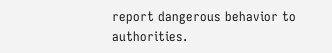report dangerous behavior to authorities.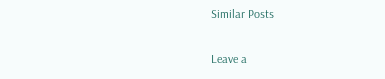Similar Posts

Leave a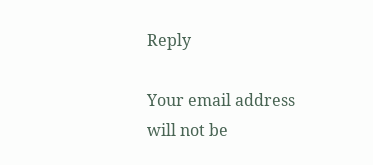Reply

Your email address will not be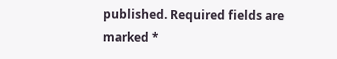published. Required fields are marked *